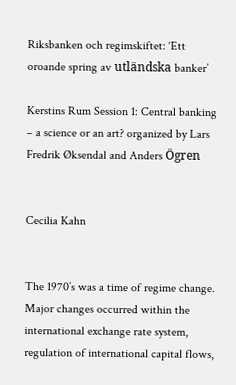Riksbanken och regimskiftet: ‘Ett oroande spring av utländska banker’

Kerstins Rum Session 1: Central banking – a science or an art? organized by Lars Fredrik Øksendal and Anders Ögren


Cecilia Kahn


The 1970’s was a time of regime change. Major changes occurred within the international exchange rate system, regulation of international capital flows,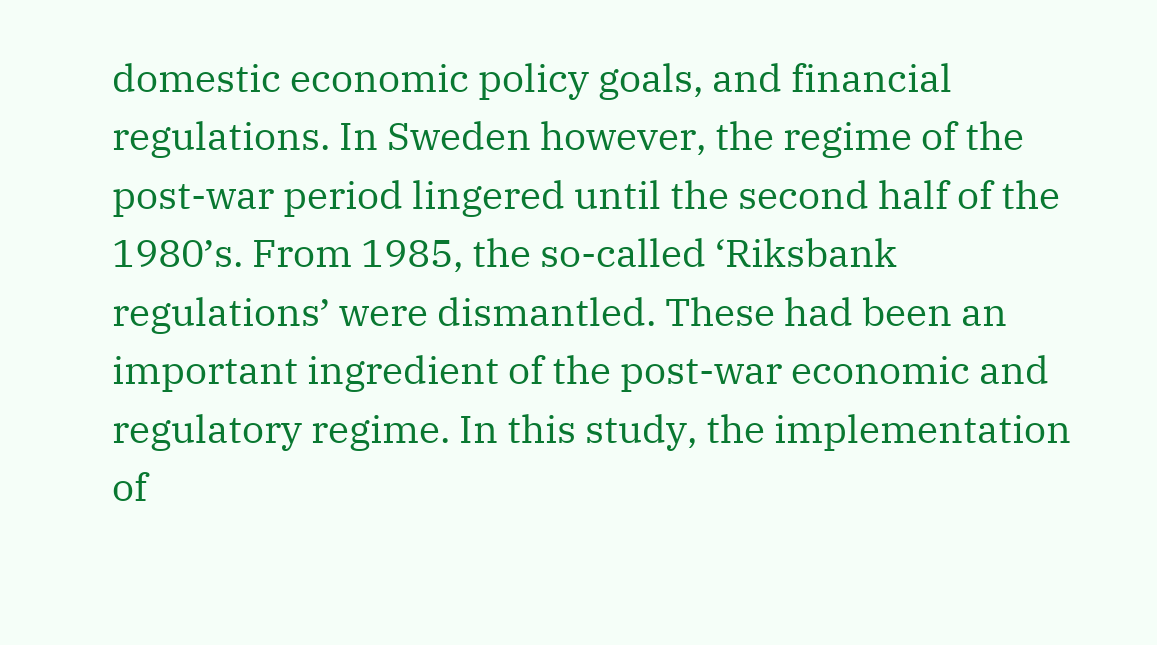domestic economic policy goals, and financial regulations. In Sweden however, the regime of the post-war period lingered until the second half of the 1980’s. From 1985, the so-called ‘Riksbank regulations’ were dismantled. These had been an important ingredient of the post-war economic and regulatory regime. In this study, the implementation of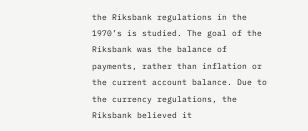the Riksbank regulations in the 1970’s is studied. The goal of the Riksbank was the balance of payments, rather than inflation or the current account balance. Due to the currency regulations, the Riksbank believed it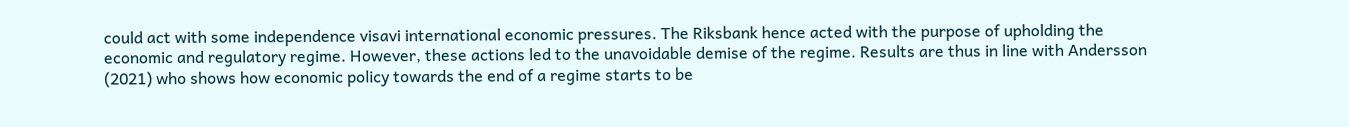could act with some independence visavi international economic pressures. The Riksbank hence acted with the purpose of upholding the economic and regulatory regime. However, these actions led to the unavoidable demise of the regime. Results are thus in line with Andersson (2021) who shows how economic policy towards the end of a regime starts to be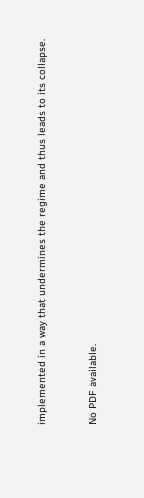implemented in a way that undermines the regime and thus leads to its collapse.


No PDF available.